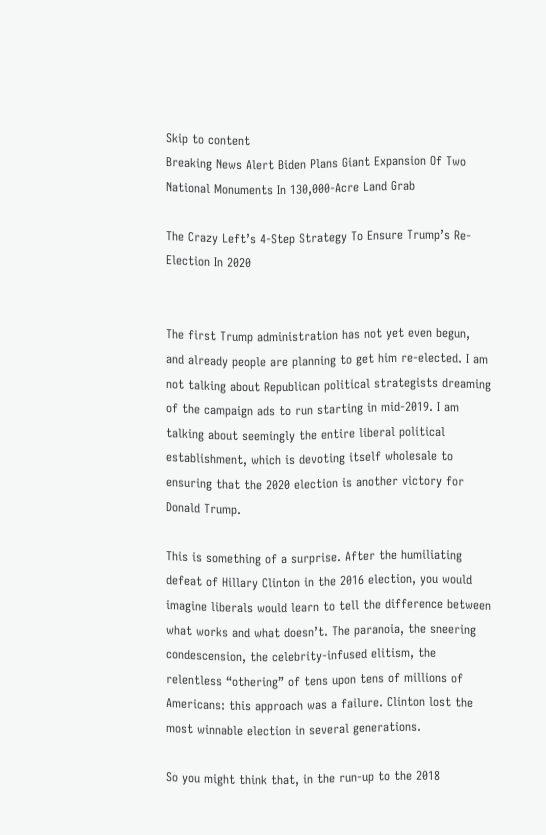Skip to content
Breaking News Alert Biden Plans Giant Expansion Of Two National Monuments In 130,000-Acre Land Grab

The Crazy Left’s 4-Step Strategy To Ensure Trump’s Re-Election In 2020


The first Trump administration has not yet even begun, and already people are planning to get him re-elected. I am not talking about Republican political strategists dreaming of the campaign ads to run starting in mid-2019. I am talking about seemingly the entire liberal political establishment, which is devoting itself wholesale to ensuring that the 2020 election is another victory for Donald Trump.

This is something of a surprise. After the humiliating defeat of Hillary Clinton in the 2016 election, you would imagine liberals would learn to tell the difference between what works and what doesn’t. The paranoia, the sneering condescension, the celebrity-infused elitism, the relentless “othering” of tens upon tens of millions of Americans: this approach was a failure. Clinton lost the most winnable election in several generations.

So you might think that, in the run-up to the 2018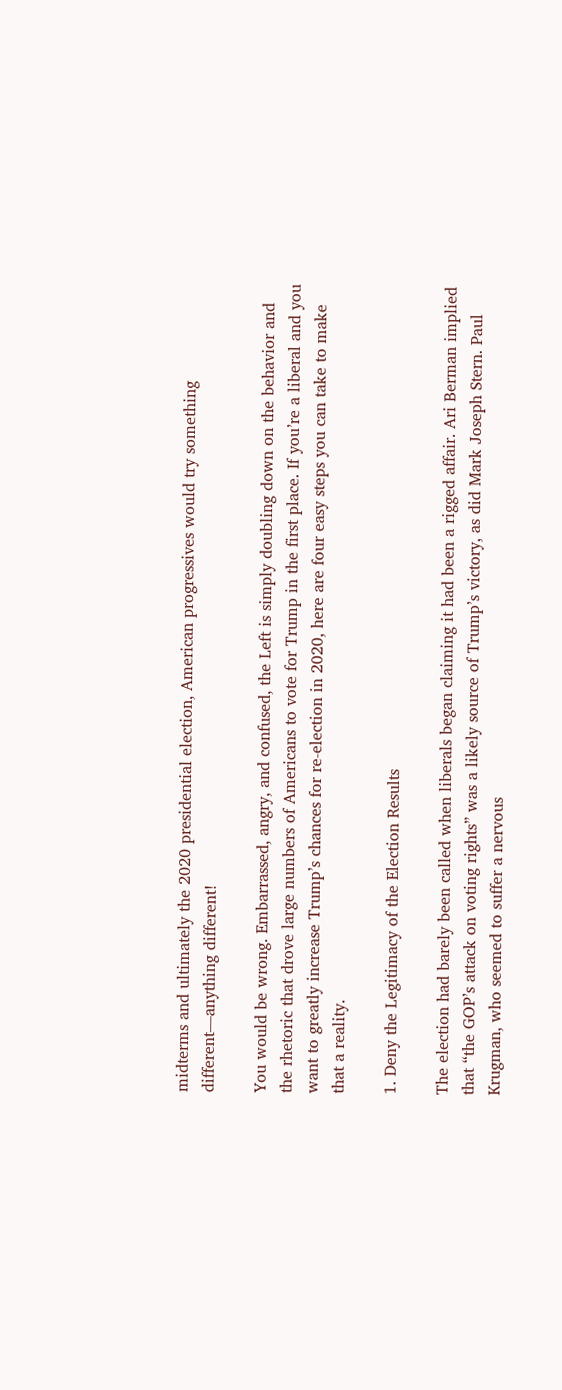midterms and ultimately the 2020 presidential election, American progressives would try something different—anything different!

You would be wrong. Embarrassed, angry, and confused, the Left is simply doubling down on the behavior and the rhetoric that drove large numbers of Americans to vote for Trump in the first place. If you’re a liberal and you want to greatly increase Trump’s chances for re-election in 2020, here are four easy steps you can take to make that a reality.

1. Deny the Legitimacy of the Election Results

The election had barely been called when liberals began claiming it had been a rigged affair. Ari Berman implied that “the GOP’s attack on voting rights” was a likely source of Trump’s victory, as did Mark Joseph Stern. Paul Krugman, who seemed to suffer a nervous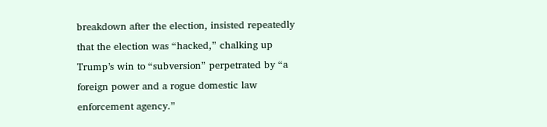breakdown after the election, insisted repeatedly that the election was “hacked,” chalking up Trump’s win to “subversion” perpetrated by “a foreign power and a rogue domestic law enforcement agency.”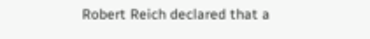Robert Reich declared that a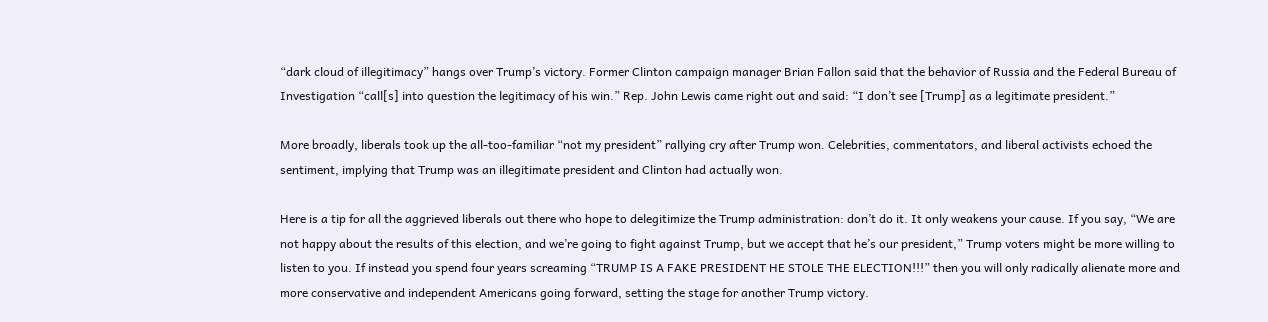“dark cloud of illegitimacy” hangs over Trump’s victory. Former Clinton campaign manager Brian Fallon said that the behavior of Russia and the Federal Bureau of Investigation “call[s] into question the legitimacy of his win.” Rep. John Lewis came right out and said: “I don’t see [Trump] as a legitimate president.”

More broadly, liberals took up the all-too-familiar “not my president” rallying cry after Trump won. Celebrities, commentators, and liberal activists echoed the sentiment, implying that Trump was an illegitimate president and Clinton had actually won.

Here is a tip for all the aggrieved liberals out there who hope to delegitimize the Trump administration: don’t do it. It only weakens your cause. If you say, “We are not happy about the results of this election, and we’re going to fight against Trump, but we accept that he’s our president,” Trump voters might be more willing to listen to you. If instead you spend four years screaming “TRUMP IS A FAKE PRESIDENT HE STOLE THE ELECTION!!!” then you will only radically alienate more and more conservative and independent Americans going forward, setting the stage for another Trump victory.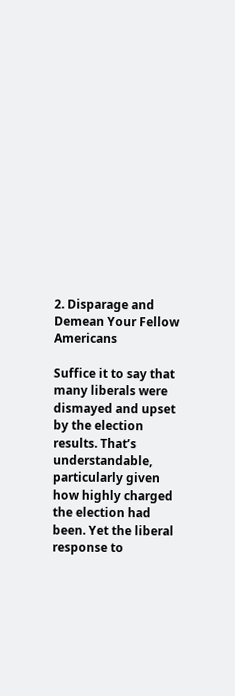2. Disparage and Demean Your Fellow Americans

Suffice it to say that many liberals were dismayed and upset by the election results. That’s understandable, particularly given how highly charged the election had been. Yet the liberal response to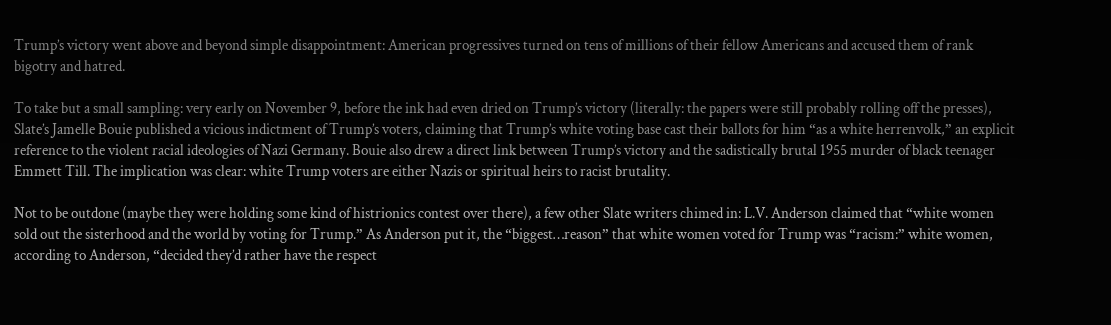Trump’s victory went above and beyond simple disappointment: American progressives turned on tens of millions of their fellow Americans and accused them of rank bigotry and hatred.

To take but a small sampling: very early on November 9, before the ink had even dried on Trump’s victory (literally: the papers were still probably rolling off the presses), Slate’s Jamelle Bouie published a vicious indictment of Trump’s voters, claiming that Trump’s white voting base cast their ballots for him “as a white herrenvolk,” an explicit reference to the violent racial ideologies of Nazi Germany. Bouie also drew a direct link between Trump’s victory and the sadistically brutal 1955 murder of black teenager Emmett Till. The implication was clear: white Trump voters are either Nazis or spiritual heirs to racist brutality.

Not to be outdone (maybe they were holding some kind of histrionics contest over there), a few other Slate writers chimed in: L.V. Anderson claimed that “white women sold out the sisterhood and the world by voting for Trump.” As Anderson put it, the “biggest…reason” that white women voted for Trump was “racism:” white women, according to Anderson, “decided they’d rather have the respect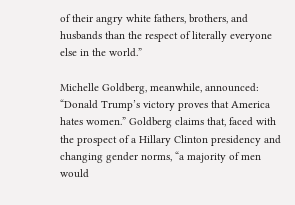of their angry white fathers, brothers, and husbands than the respect of literally everyone else in the world.”

Michelle Goldberg, meanwhile, announced: “Donald Trump’s victory proves that America hates women.” Goldberg claims that, faced with the prospect of a Hillary Clinton presidency and changing gender norms, “a majority of men would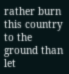rather burn this country to the ground than let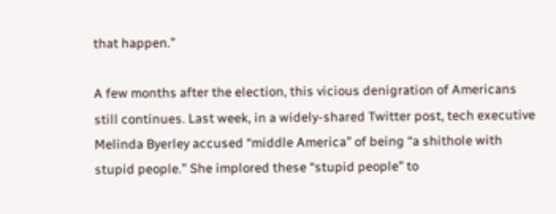that happen.”

A few months after the election, this vicious denigration of Americans still continues. Last week, in a widely-shared Twitter post, tech executive Melinda Byerley accused “middle America” of being “a shithole with stupid people.” She implored these “stupid people” to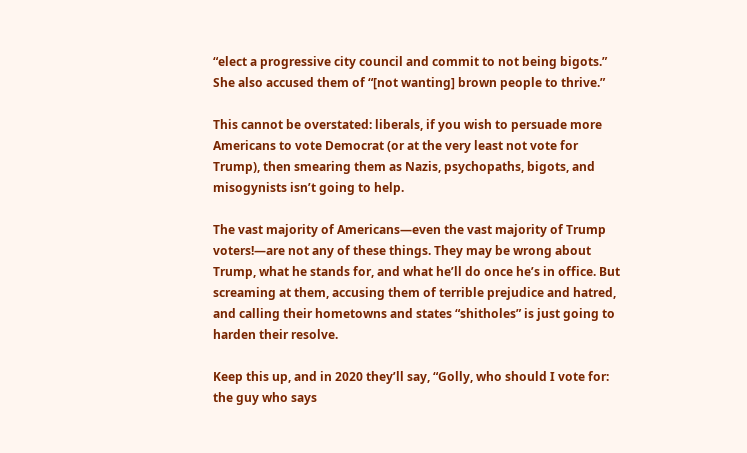“elect a progressive city council and commit to not being bigots.” She also accused them of “[not wanting] brown people to thrive.”

This cannot be overstated: liberals, if you wish to persuade more Americans to vote Democrat (or at the very least not vote for Trump), then smearing them as Nazis, psychopaths, bigots, and misogynists isn’t going to help.

The vast majority of Americans—even the vast majority of Trump voters!—are not any of these things. They may be wrong about Trump, what he stands for, and what he’ll do once he’s in office. But screaming at them, accusing them of terrible prejudice and hatred, and calling their hometowns and states “shitholes” is just going to harden their resolve.

Keep this up, and in 2020 they’ll say, “Golly, who should I vote for: the guy who says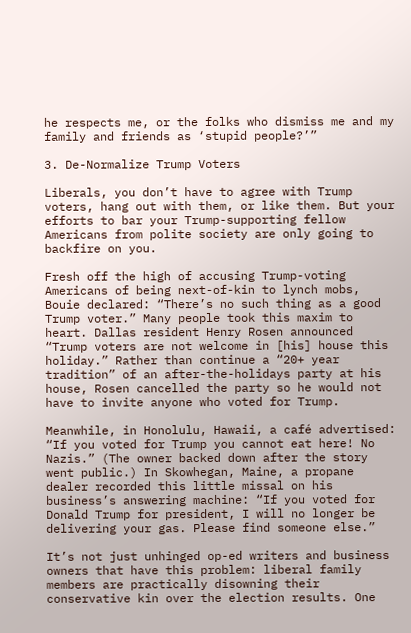he respects me, or the folks who dismiss me and my family and friends as ‘stupid people?’”

3. De-Normalize Trump Voters

Liberals, you don’t have to agree with Trump voters, hang out with them, or like them. But your efforts to bar your Trump-supporting fellow Americans from polite society are only going to backfire on you.

Fresh off the high of accusing Trump-voting Americans of being next-of-kin to lynch mobs, Bouie declared: “There’s no such thing as a good Trump voter.” Many people took this maxim to heart. Dallas resident Henry Rosen announced “Trump voters are not welcome in [his] house this holiday.” Rather than continue a “20+ year tradition” of an after-the-holidays party at his house, Rosen cancelled the party so he would not have to invite anyone who voted for Trump.

Meanwhile, in Honolulu, Hawaii, a café advertised: “If you voted for Trump you cannot eat here! No Nazis.” (The owner backed down after the story went public.) In Skowhegan, Maine, a propane dealer recorded this little missal on his business’s answering machine: “If you voted for Donald Trump for president, I will no longer be delivering your gas. Please find someone else.”

It’s not just unhinged op-ed writers and business owners that have this problem: liberal family members are practically disowning their conservative kin over the election results. One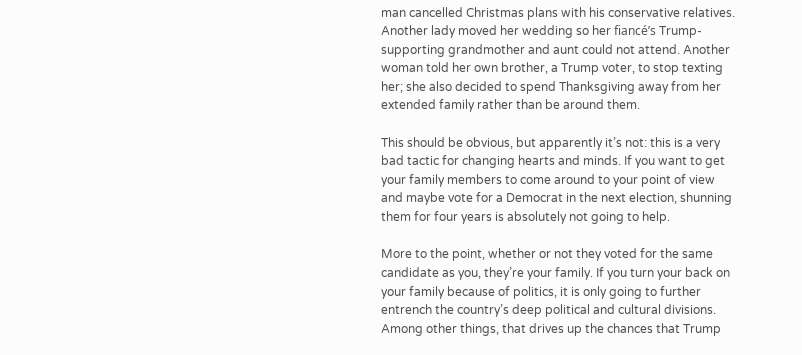man cancelled Christmas plans with his conservative relatives. Another lady moved her wedding so her fiancé’s Trump-supporting grandmother and aunt could not attend. Another woman told her own brother, a Trump voter, to stop texting her; she also decided to spend Thanksgiving away from her extended family rather than be around them.

This should be obvious, but apparently it’s not: this is a very bad tactic for changing hearts and minds. If you want to get your family members to come around to your point of view and maybe vote for a Democrat in the next election, shunning them for four years is absolutely not going to help.

More to the point, whether or not they voted for the same candidate as you, they’re your family. If you turn your back on your family because of politics, it is only going to further entrench the country’s deep political and cultural divisions. Among other things, that drives up the chances that Trump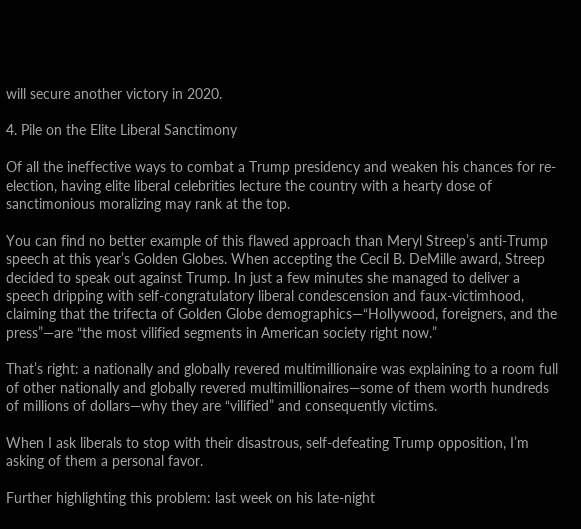will secure another victory in 2020.

4. Pile on the Elite Liberal Sanctimony

Of all the ineffective ways to combat a Trump presidency and weaken his chances for re-election, having elite liberal celebrities lecture the country with a hearty dose of sanctimonious moralizing may rank at the top.

You can find no better example of this flawed approach than Meryl Streep’s anti-Trump speech at this year’s Golden Globes. When accepting the Cecil B. DeMille award, Streep decided to speak out against Trump. In just a few minutes she managed to deliver a speech dripping with self-congratulatory liberal condescension and faux-victimhood, claiming that the trifecta of Golden Globe demographics—“Hollywood, foreigners, and the press”—are “the most vilified segments in American society right now.”

That’s right: a nationally and globally revered multimillionaire was explaining to a room full of other nationally and globally revered multimillionaires—some of them worth hundreds of millions of dollars—why they are “vilified” and consequently victims.

When I ask liberals to stop with their disastrous, self-defeating Trump opposition, I’m asking of them a personal favor.

Further highlighting this problem: last week on his late-night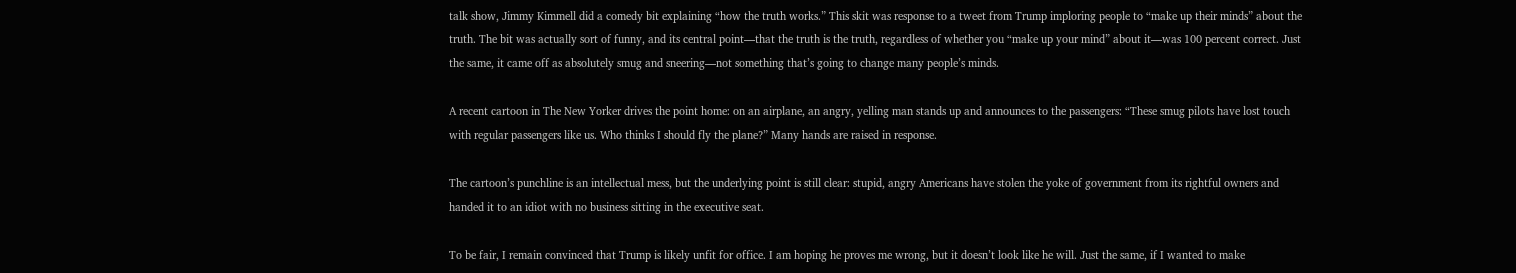talk show, Jimmy Kimmell did a comedy bit explaining “how the truth works.” This skit was response to a tweet from Trump imploring people to “make up their minds” about the truth. The bit was actually sort of funny, and its central point—that the truth is the truth, regardless of whether you “make up your mind” about it—was 100 percent correct. Just the same, it came off as absolutely smug and sneering—not something that’s going to change many people’s minds.

A recent cartoon in The New Yorker drives the point home: on an airplane, an angry, yelling man stands up and announces to the passengers: “These smug pilots have lost touch with regular passengers like us. Who thinks I should fly the plane?” Many hands are raised in response.

The cartoon’s punchline is an intellectual mess, but the underlying point is still clear: stupid, angry Americans have stolen the yoke of government from its rightful owners and handed it to an idiot with no business sitting in the executive seat.

To be fair, I remain convinced that Trump is likely unfit for office. I am hoping he proves me wrong, but it doesn’t look like he will. Just the same, if I wanted to make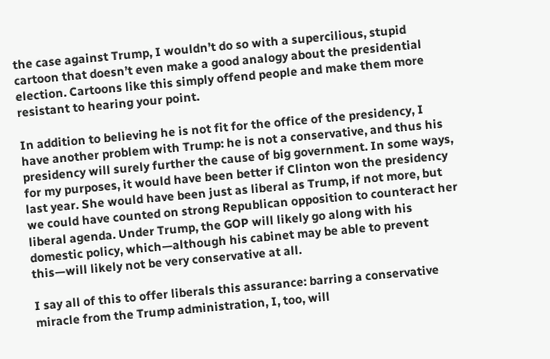the case against Trump, I wouldn’t do so with a supercilious, stupid cartoon that doesn’t even make a good analogy about the presidential election. Cartoons like this simply offend people and make them more resistant to hearing your point.

In addition to believing he is not fit for the office of the presidency, I have another problem with Trump: he is not a conservative, and thus his presidency will surely further the cause of big government. In some ways, for my purposes, it would have been better if Clinton won the presidency last year. She would have been just as liberal as Trump, if not more, but we could have counted on strong Republican opposition to counteract her liberal agenda. Under Trump, the GOP will likely go along with his domestic policy, which—although his cabinet may be able to prevent this—will likely not be very conservative at all.

I say all of this to offer liberals this assurance: barring a conservative miracle from the Trump administration, I, too, will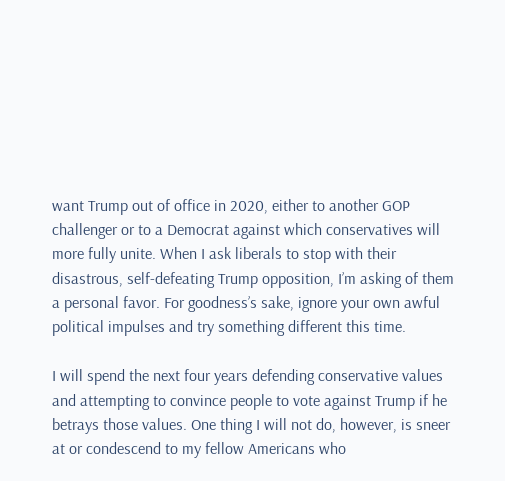want Trump out of office in 2020, either to another GOP challenger or to a Democrat against which conservatives will more fully unite. When I ask liberals to stop with their disastrous, self-defeating Trump opposition, I’m asking of them a personal favor. For goodness’s sake, ignore your own awful political impulses and try something different this time.

I will spend the next four years defending conservative values and attempting to convince people to vote against Trump if he betrays those values. One thing I will not do, however, is sneer at or condescend to my fellow Americans who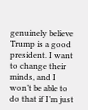genuinely believe Trump is a good president. I want to change their minds, and I won’t be able to do that if I’m just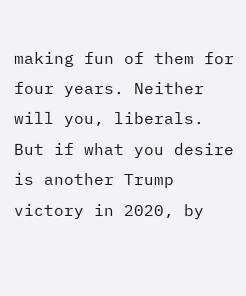making fun of them for four years. Neither will you, liberals. But if what you desire is another Trump victory in 2020, by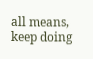all means, keep doing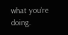what you’re doing.